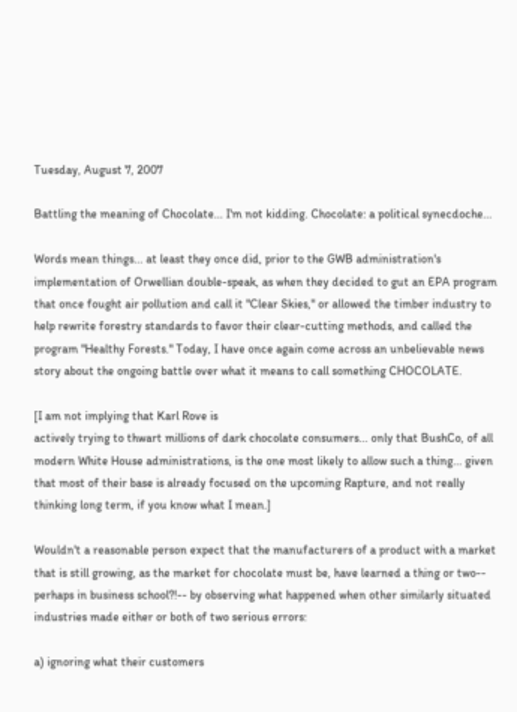Tuesday, August 7, 2007

Battling the meaning of Chocolate... I'm not kidding. Chocolate: a political synecdoche...

Words mean things... at least they once did, prior to the GWB administration's implementation of Orwellian double-speak, as when they decided to gut an EPA program that once fought air pollution and call it "Clear Skies," or allowed the timber industry to help rewrite forestry standards to favor their clear-cutting methods, and called the program "Healthy Forests." Today, I have once again come across an unbelievable news story about the ongoing battle over what it means to call something CHOCOLATE.

[I am not implying that Karl Rove is
actively trying to thwart millions of dark chocolate consumers... only that BushCo, of all modern White House administrations, is the one most likely to allow such a thing... given that most of their base is already focused on the upcoming Rapture, and not really thinking long term, if you know what I mean.]

Wouldn't a reasonable person expect that the manufacturers of a product with a market that is still growing, as the market for chocolate must be, have learned a thing or two-- perhaps in business school?!-- by observing what happened when other similarly situated industries made either or both of two serious errors:

a) ignoring what their customers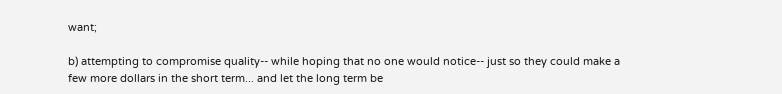want;

b) attempting to compromise quality-- while hoping that no one would notice-- just so they could make a few more dollars in the short term... and let the long term be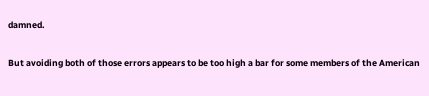damned.

But avoiding both of those errors appears to be too high a bar for some members of the American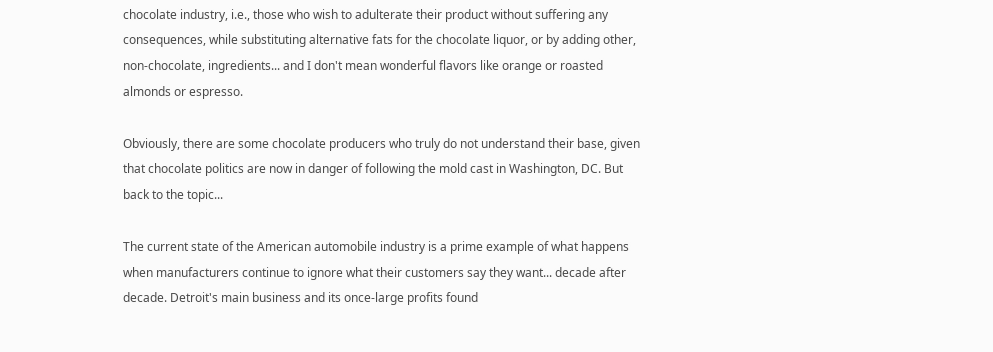chocolate industry, i.e., those who wish to adulterate their product without suffering any consequences, while substituting alternative fats for the chocolate liquor, or by adding other, non-chocolate, ingredients... and I don't mean wonderful flavors like orange or roasted almonds or espresso.

Obviously, there are some chocolate producers who truly do not understand their base, given that chocolate politics are now in danger of following the mold cast in Washington, DC. But back to the topic...

The current state of the American automobile industry is a prime example of what happens when manufacturers continue to ignore what their customers say they want... decade after decade. Detroit's main business and its once-large profits found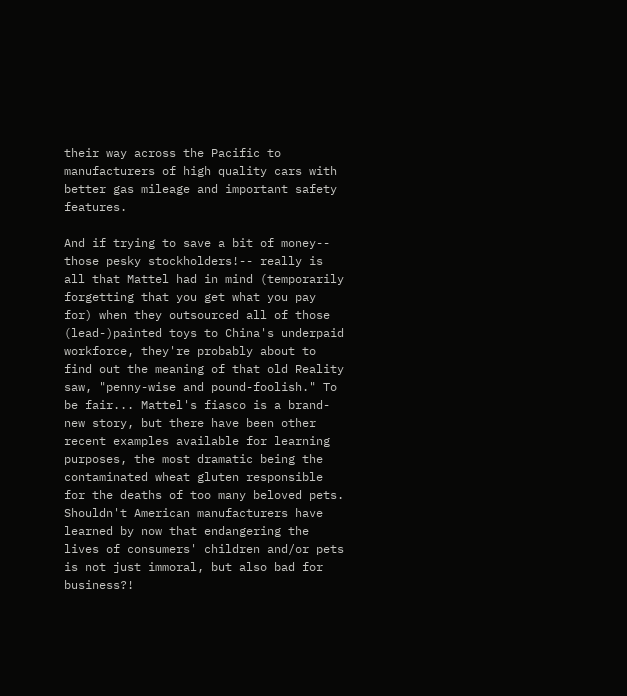their way across the Pacific to manufacturers of high quality cars with better gas mileage and important safety features.

And if trying to save a bit of money-- those pesky stockholders!-- really is all that Mattel had in mind (temporarily forgetting that you get what you pay for) when they outsourced all of those (lead-)painted toys to China's underpaid workforce, they're probably about to find out the meaning of that old Reality saw, "penny-wise and pound-foolish." To be fair... Mattel's fiasco is a brand-new story, but there have been other recent examples available for learning purposes, the most dramatic being the contaminated wheat gluten responsible for the deaths of too many beloved pets. Shouldn't American manufacturers have learned by now that endangering the lives of consumers' children and/or pets is not just immoral, but also bad for business?!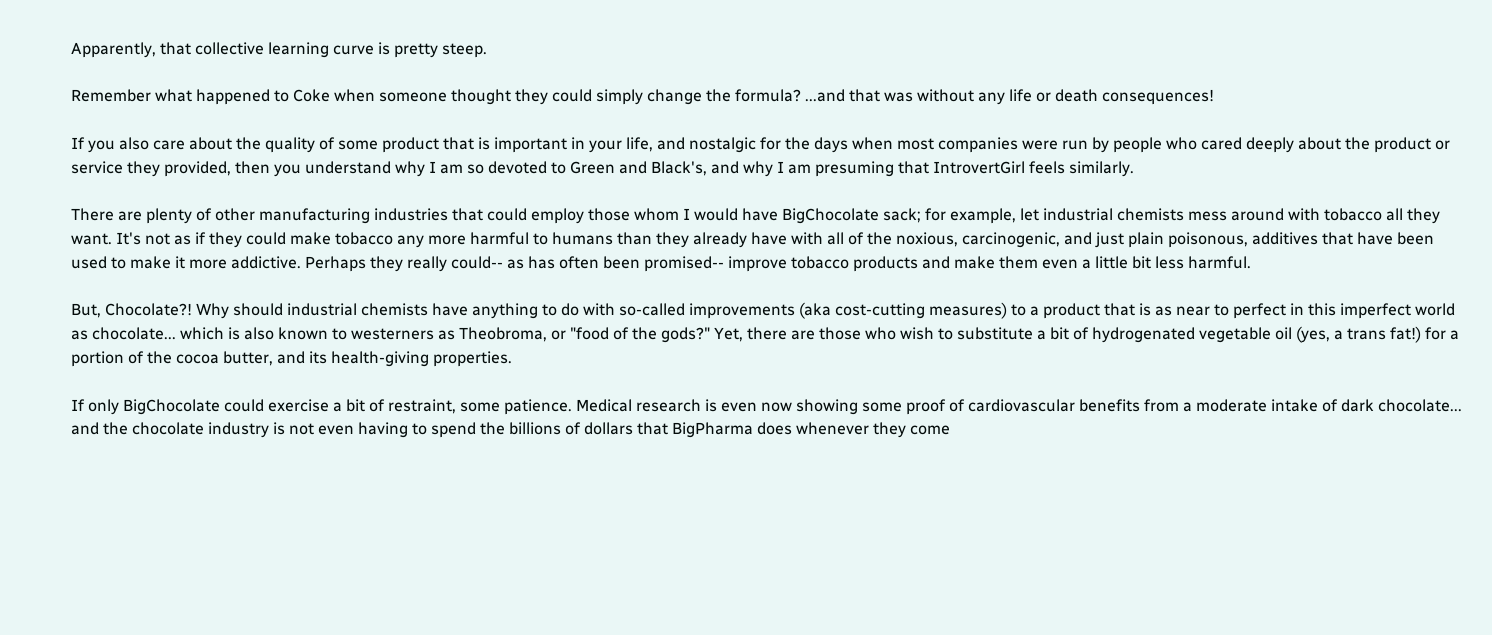Apparently, that collective learning curve is pretty steep.

Remember what happened to Coke when someone thought they could simply change the formula? ...and that was without any life or death consequences!

If you also care about the quality of some product that is important in your life, and nostalgic for the days when most companies were run by people who cared deeply about the product or service they provided, then you understand why I am so devoted to Green and Black's, and why I am presuming that IntrovertGirl feels similarly.

There are plenty of other manufacturing industries that could employ those whom I would have BigChocolate sack; for example, let industrial chemists mess around with tobacco all they want. It's not as if they could make tobacco any more harmful to humans than they already have with all of the noxious, carcinogenic, and just plain poisonous, additives that have been used to make it more addictive. Perhaps they really could-- as has often been promised-- improve tobacco products and make them even a little bit less harmful.

But, Chocolate?! Why should industrial chemists have anything to do with so-called improvements (aka cost-cutting measures) to a product that is as near to perfect in this imperfect world as chocolate... which is also known to westerners as Theobroma, or "food of the gods?" Yet, there are those who wish to substitute a bit of hydrogenated vegetable oil (yes, a trans fat!) for a portion of the cocoa butter, and its health-giving properties.

If only BigChocolate could exercise a bit of restraint, some patience. Medical research is even now showing some proof of cardiovascular benefits from a moderate intake of dark chocolate... and the chocolate industry is not even having to spend the billions of dollars that BigPharma does whenever they come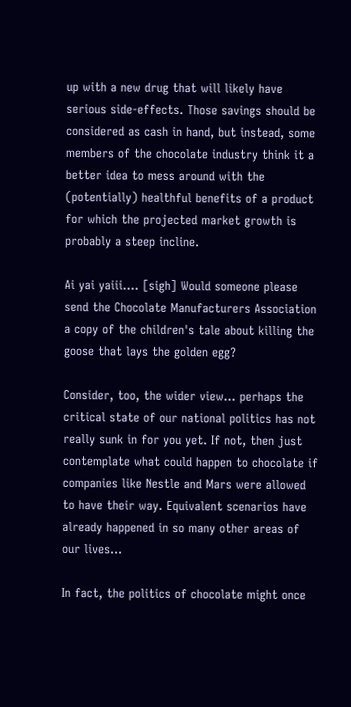up with a new drug that will likely have serious side-effects. Those savings should be considered as cash in hand, but instead, some members of the chocolate industry think it a better idea to mess around with the (potentially) healthful benefits of a product for which the projected market growth is probably a steep incline.

Ai yai yaiii.... [sigh] Would someone please send the Chocolate Manufacturers Association a copy of the children's tale about killing the goose that lays the golden egg?

Consider, too, the wider view... perhaps the critical state of our national politics has not really sunk in for you yet. If not, then just contemplate what could happen to chocolate if companies like Nestle and Mars were allowed to have their way. Equivalent scenarios have already happened in so many other areas of our lives...

In fact, the politics of chocolate might once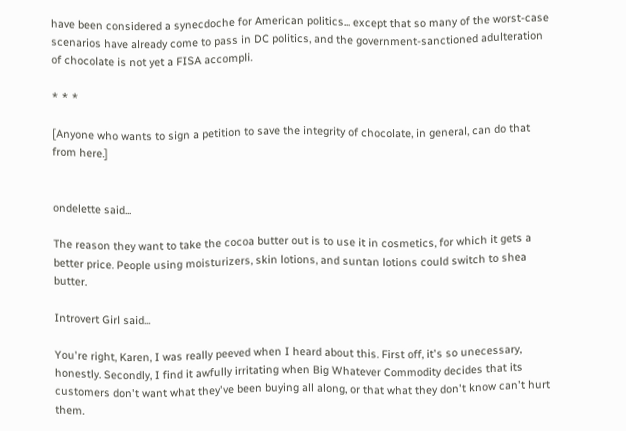have been considered a synecdoche for American politics... except that so many of the worst-case scenarios have already come to pass in DC politics, and the government-sanctioned adulteration of chocolate is not yet a FISA accompli.

* * *

[Anyone who wants to sign a petition to save the integrity of chocolate, in general, can do that from here.]


ondelette said...

The reason they want to take the cocoa butter out is to use it in cosmetics, for which it gets a better price. People using moisturizers, skin lotions, and suntan lotions could switch to shea butter.

Introvert Girl said...

You're right, Karen, I was really peeved when I heard about this. First off, it's so unecessary, honestly. Secondly, I find it awfully irritating when Big Whatever Commodity decides that its customers don't want what they've been buying all along, or that what they don't know can't hurt them.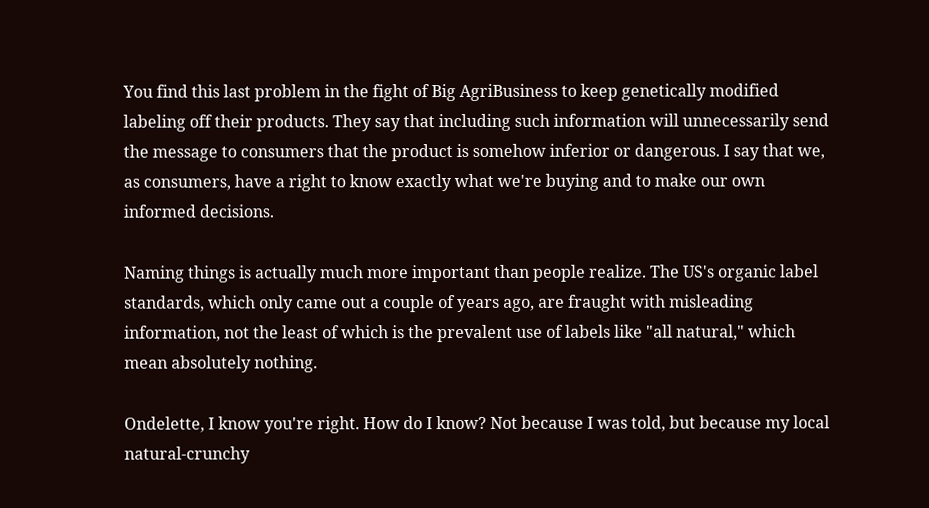You find this last problem in the fight of Big AgriBusiness to keep genetically modified labeling off their products. They say that including such information will unnecessarily send the message to consumers that the product is somehow inferior or dangerous. I say that we, as consumers, have a right to know exactly what we're buying and to make our own informed decisions.

Naming things is actually much more important than people realize. The US's organic label standards, which only came out a couple of years ago, are fraught with misleading information, not the least of which is the prevalent use of labels like "all natural," which mean absolutely nothing.

Ondelette, I know you're right. How do I know? Not because I was told, but because my local natural-crunchy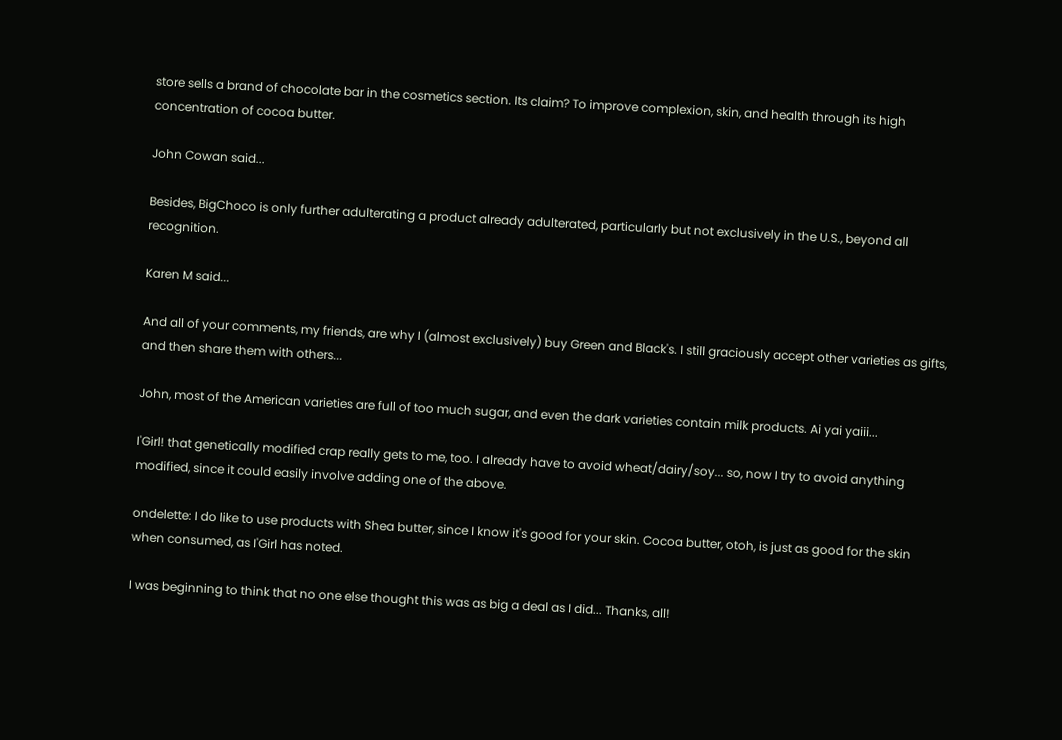store sells a brand of chocolate bar in the cosmetics section. Its claim? To improve complexion, skin, and health through its high concentration of cocoa butter.

John Cowan said...

Besides, BigChoco is only further adulterating a product already adulterated, particularly but not exclusively in the U.S., beyond all recognition.

Karen M said...

And all of your comments, my friends, are why I (almost exclusively) buy Green and Black's. I still graciously accept other varieties as gifts, and then share them with others...

John, most of the American varieties are full of too much sugar, and even the dark varieties contain milk products. Ai yai yaiii...

I'Girl! that genetically modified crap really gets to me, too. I already have to avoid wheat/dairy/soy... so, now I try to avoid anything modified, since it could easily involve adding one of the above.

ondelette: I do like to use products with Shea butter, since I know it's good for your skin. Cocoa butter, otoh, is just as good for the skin when consumed, as I'Girl has noted.

I was beginning to think that no one else thought this was as big a deal as I did... Thanks, all!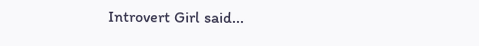Introvert Girl said...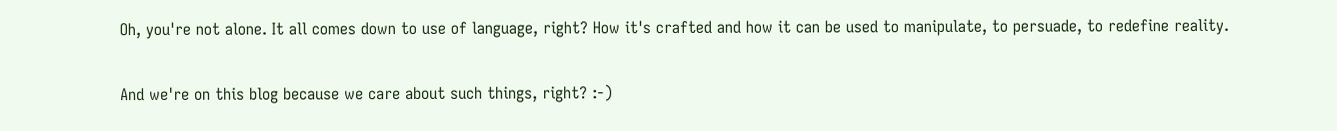Oh, you're not alone. It all comes down to use of language, right? How it's crafted and how it can be used to manipulate, to persuade, to redefine reality.

And we're on this blog because we care about such things, right? :-)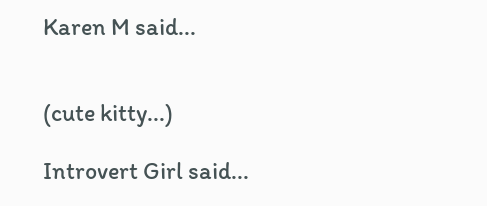Karen M said...


(cute kitty...)

Introvert Girl said...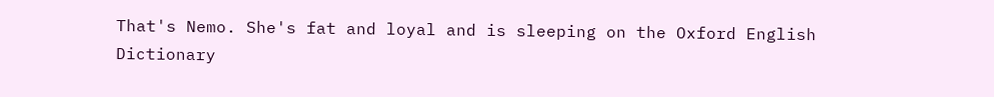That's Nemo. She's fat and loyal and is sleeping on the Oxford English Dictionary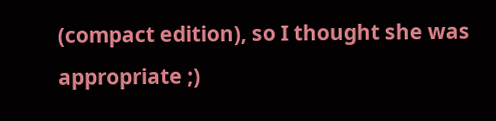(compact edition), so I thought she was appropriate ;)